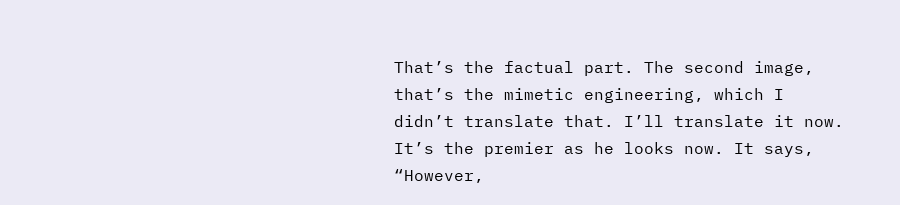That’s the factual part. The second image, that’s the mimetic engineering, which I didn’t translate that. I’ll translate it now. It’s the premier as he looks now. It says, “However,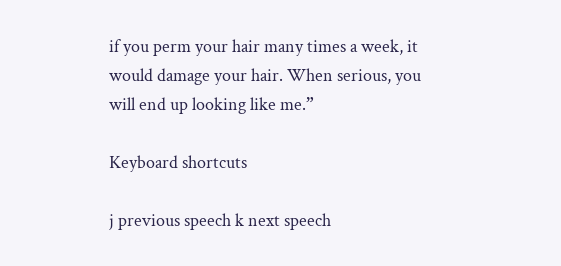if you perm your hair many times a week, it would damage your hair. When serious, you will end up looking like me.”

Keyboard shortcuts

j previous speech k next speech